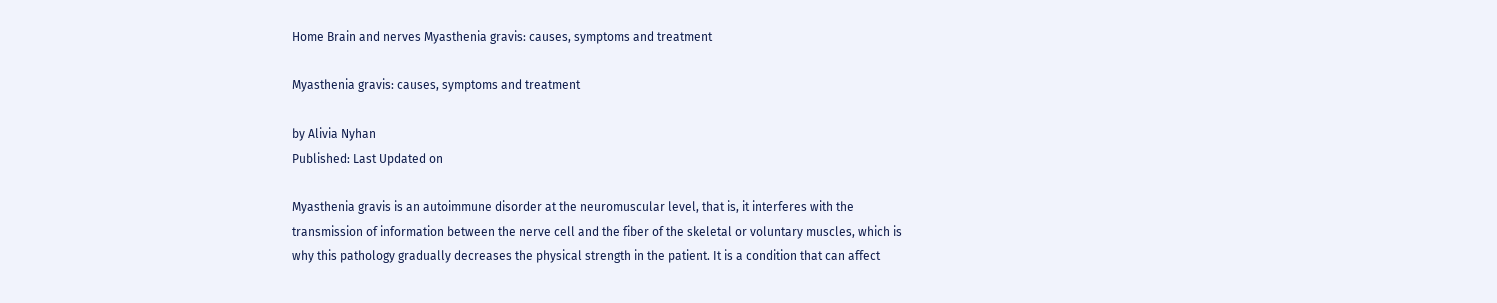Home Brain and nerves Myasthenia gravis: causes, symptoms and treatment

Myasthenia gravis: causes, symptoms and treatment

by Alivia Nyhan
Published: Last Updated on

Myasthenia gravis is an autoimmune disorder at the neuromuscular level, that is, it interferes with the transmission of information between the nerve cell and the fiber of the skeletal or voluntary muscles, which is why this pathology gradually decreases the physical strength in the patient. It is a condition that can affect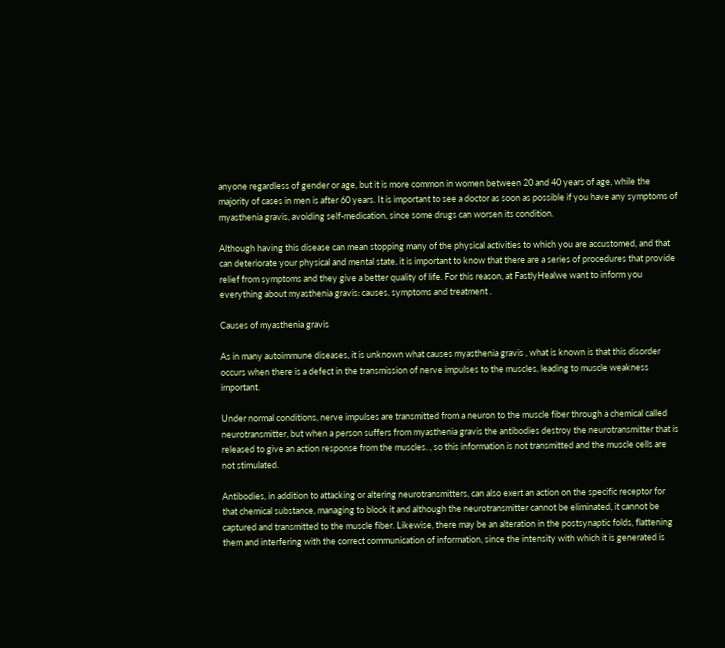anyone regardless of gender or age, but it is more common in women between 20 and 40 years of age, while the majority of cases in men is after 60 years. It is important to see a doctor as soon as possible if you have any symptoms of myasthenia gravis, avoiding self-medication, since some drugs can worsen its condition.

Although having this disease can mean stopping many of the physical activities to which you are accustomed, and that can deteriorate your physical and mental state, it is important to know that there are a series of procedures that provide relief from symptoms and they give a better quality of life. For this reason, at FastlyHealwe want to inform you everything about myasthenia gravis: causes, symptoms and treatment .

Causes of myasthenia gravis

As in many autoimmune diseases, it is unknown what causes myasthenia gravis , what is known is that this disorder occurs when there is a defect in the transmission of nerve impulses to the muscles, leading to muscle weakness important.

Under normal conditions, nerve impulses are transmitted from a neuron to the muscle fiber through a chemical called neurotransmitter, but when a person suffers from myasthenia gravis the antibodies destroy the neurotransmitter that is released to give an action response from the muscles. , so this information is not transmitted and the muscle cells are not stimulated.

Antibodies, in addition to attacking or altering neurotransmitters, can also exert an action on the specific receptor for that chemical substance, managing to block it and although the neurotransmitter cannot be eliminated, it cannot be captured and transmitted to the muscle fiber. Likewise, there may be an alteration in the postsynaptic folds, flattening them and interfering with the correct communication of information, since the intensity with which it is generated is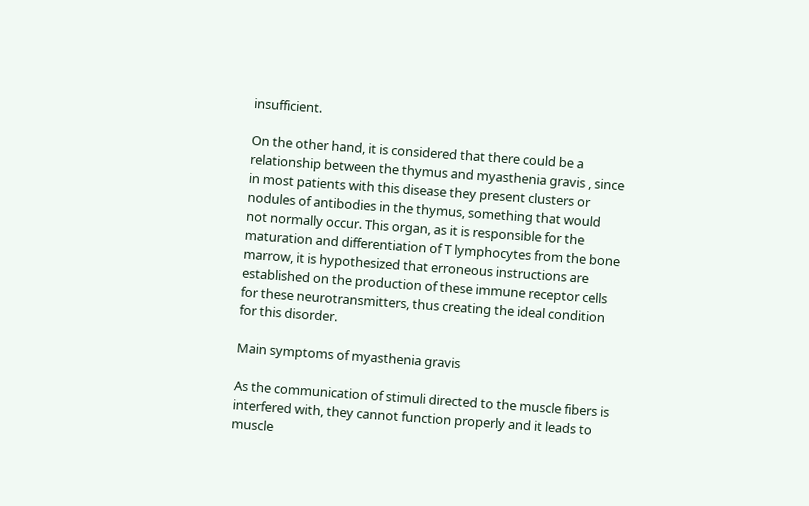insufficient.

On the other hand, it is considered that there could be a relationship between the thymus and myasthenia gravis , since in most patients with this disease they present clusters or nodules of antibodies in the thymus, something that would not normally occur. This organ, as it is responsible for the maturation and differentiation of T lymphocytes from the bone marrow, it is hypothesized that erroneous instructions are established on the production of these immune receptor cells for these neurotransmitters, thus creating the ideal condition for this disorder.

Main symptoms of myasthenia gravis

As the communication of stimuli directed to the muscle fibers is interfered with, they cannot function properly and it leads to muscle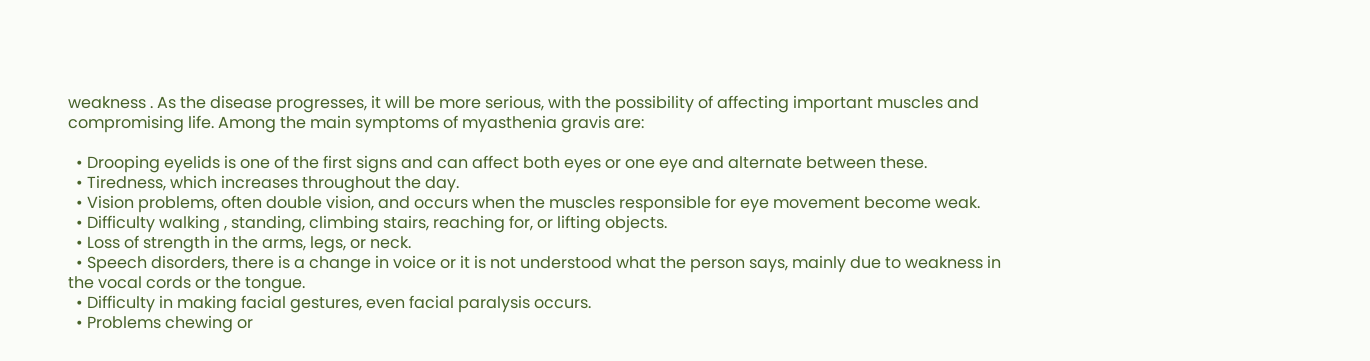weakness . As the disease progresses, it will be more serious, with the possibility of affecting important muscles and compromising life. Among the main symptoms of myasthenia gravis are:

  • Drooping eyelids is one of the first signs and can affect both eyes or one eye and alternate between these.
  • Tiredness, which increases throughout the day.
  • Vision problems, often double vision, and occurs when the muscles responsible for eye movement become weak.
  • Difficulty walking , standing, climbing stairs, reaching for, or lifting objects.
  • Loss of strength in the arms, legs, or neck.
  • Speech disorders, there is a change in voice or it is not understood what the person says, mainly due to weakness in the vocal cords or the tongue.
  • Difficulty in making facial gestures, even facial paralysis occurs.
  • Problems chewing or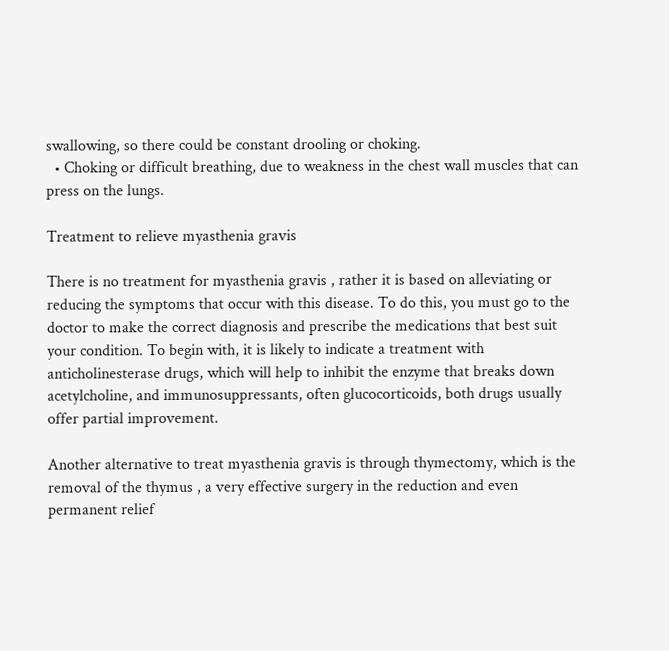swallowing, so there could be constant drooling or choking.
  • Choking or difficult breathing, due to weakness in the chest wall muscles that can press on the lungs.

Treatment to relieve myasthenia gravis

There is no treatment for myasthenia gravis , rather it is based on alleviating or reducing the symptoms that occur with this disease. To do this, you must go to the doctor to make the correct diagnosis and prescribe the medications that best suit your condition. To begin with, it is likely to indicate a treatment with anticholinesterase drugs, which will help to inhibit the enzyme that breaks down acetylcholine, and immunosuppressants, often glucocorticoids, both drugs usually offer partial improvement.

Another alternative to treat myasthenia gravis is through thymectomy, which is the removal of the thymus , a very effective surgery in the reduction and even permanent relief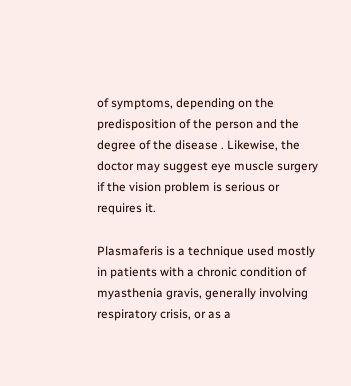of symptoms, depending on the predisposition of the person and the degree of the disease . Likewise, the doctor may suggest eye muscle surgery if the vision problem is serious or requires it.

Plasmaferis is a technique used mostly in patients with a chronic condition of myasthenia gravis, generally involving respiratory crisis, or as a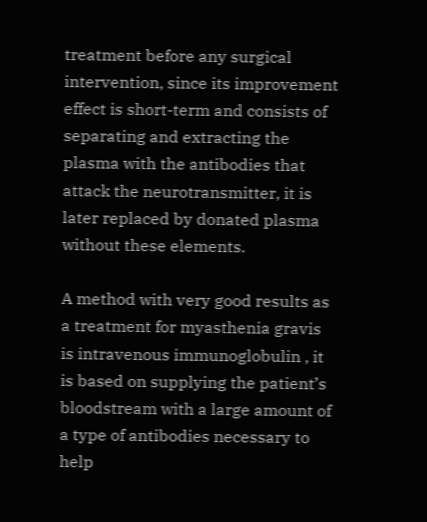treatment before any surgical intervention, since its improvement effect is short-term and consists of separating and extracting the plasma with the antibodies that attack the neurotransmitter, it is later replaced by donated plasma without these elements.

A method with very good results as a treatment for myasthenia gravis is intravenous immunoglobulin , it is based on supplying the patient’s bloodstream with a large amount of a type of antibodies necessary to help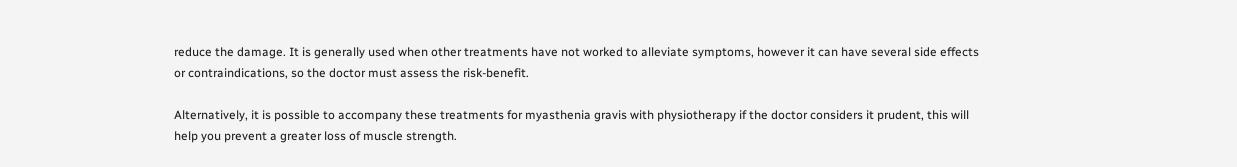reduce the damage. It is generally used when other treatments have not worked to alleviate symptoms, however it can have several side effects or contraindications, so the doctor must assess the risk-benefit.

Alternatively, it is possible to accompany these treatments for myasthenia gravis with physiotherapy if the doctor considers it prudent, this will help you prevent a greater loss of muscle strength.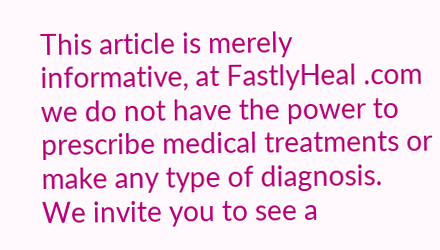This article is merely informative, at FastlyHeal .com we do not have the power to prescribe medical treatments or make any type of diagnosis. We invite you to see a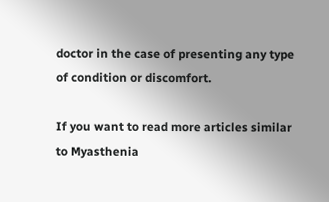doctor in the case of presenting any type of condition or discomfort.

If you want to read more articles similar to Myasthenia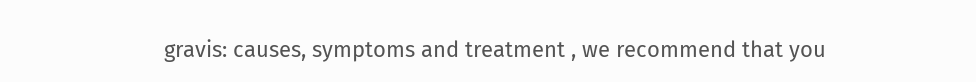gravis: causes, symptoms and treatment , we recommend that you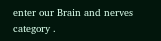enter our Brain and nerves category .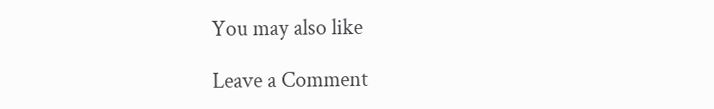You may also like

Leave a Comment